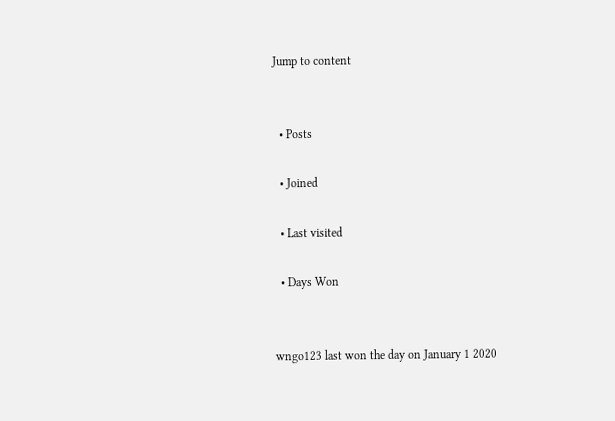Jump to content


  • Posts

  • Joined

  • Last visited

  • Days Won


wngo123 last won the day on January 1 2020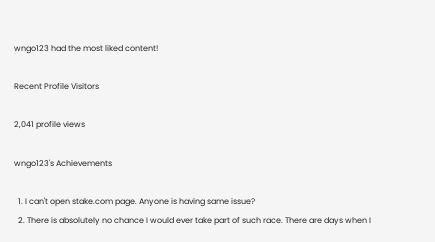wngo123 had the most liked content!

Recent Profile Visitors

2,041 profile views

wngo123's Achievements

  1. I can't open stake.com page. Anyone is having same issue?
  2. There is absolutely no chance I would ever take part of such race. There are days when I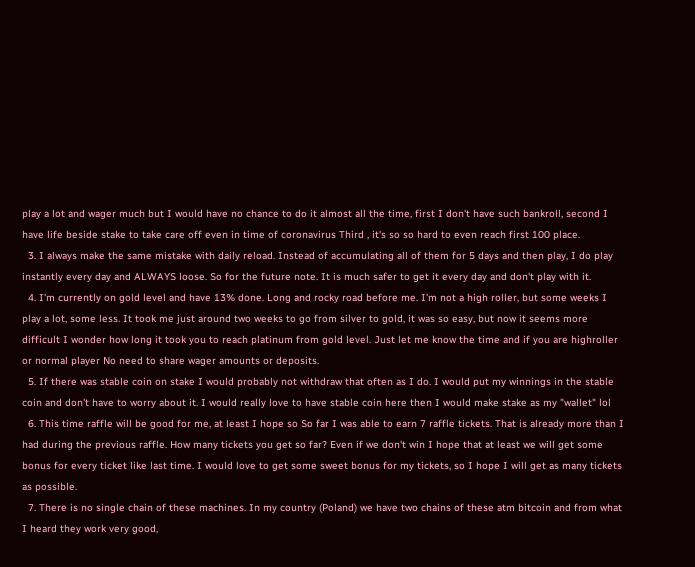play a lot and wager much but I would have no chance to do it almost all the time, first I don't have such bankroll, second I have life beside stake to take care off even in time of coronavirus Third , it's so so hard to even reach first 100 place.
  3. I always make the same mistake with daily reload. Instead of accumulating all of them for 5 days and then play, I do play instantly every day and ALWAYS loose. So for the future note. It is much safer to get it every day and don't play with it.
  4. I'm currently on gold level and have 13% done. Long and rocky road before me. I'm not a high roller, but some weeks I play a lot, some less. It took me just around two weeks to go from silver to gold, it was so easy, but now it seems more difficult I wonder how long it took you to reach platinum from gold level. Just let me know the time and if you are highroller or normal player No need to share wager amounts or deposits.
  5. If there was stable coin on stake I would probably not withdraw that often as I do. I would put my winnings in the stable coin and don't have to worry about it. I would really love to have stable coin here then I would make stake as my "wallet" lol
  6. This time raffle will be good for me, at least I hope so So far I was able to earn 7 raffle tickets. That is already more than I had during the previous raffle. How many tickets you get so far? Even if we don't win I hope that at least we will get some bonus for every ticket like last time. I would love to get some sweet bonus for my tickets, so I hope I will get as many tickets as possible.
  7. There is no single chain of these machines. In my country (Poland) we have two chains of these atm bitcoin and from what I heard they work very good,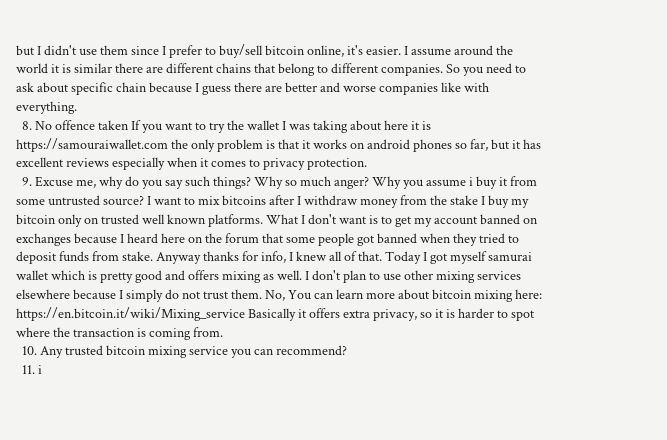but I didn't use them since I prefer to buy/sell bitcoin online, it's easier. I assume around the world it is similar there are different chains that belong to different companies. So you need to ask about specific chain because I guess there are better and worse companies like with everything.
  8. No offence taken If you want to try the wallet I was taking about here it is https://samouraiwallet.com the only problem is that it works on android phones so far, but it has excellent reviews especially when it comes to privacy protection.
  9. Excuse me, why do you say such things? Why so much anger? Why you assume i buy it from some untrusted source? I want to mix bitcoins after I withdraw money from the stake I buy my bitcoin only on trusted well known platforms. What I don't want is to get my account banned on exchanges because I heard here on the forum that some people got banned when they tried to deposit funds from stake. Anyway thanks for info, I knew all of that. Today I got myself samurai wallet which is pretty good and offers mixing as well. I don't plan to use other mixing services elsewhere because I simply do not trust them. No, You can learn more about bitcoin mixing here: https://en.bitcoin.it/wiki/Mixing_service Basically it offers extra privacy, so it is harder to spot where the transaction is coming from.
  10. Any trusted bitcoin mixing service you can recommend?
  11. i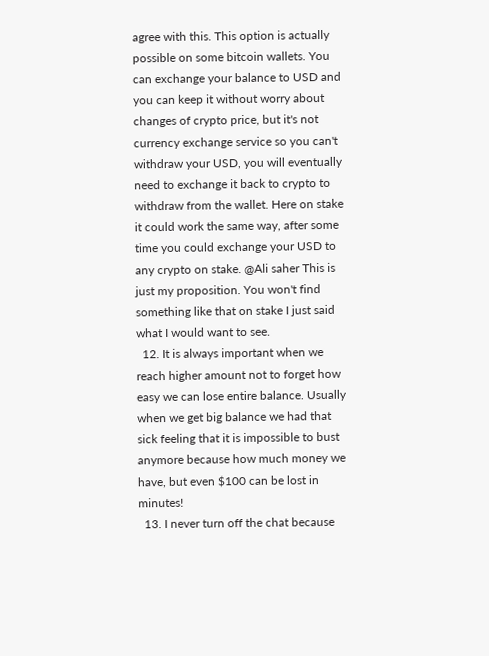agree with this. This option is actually possible on some bitcoin wallets. You can exchange your balance to USD and you can keep it without worry about changes of crypto price, but it's not currency exchange service so you can't withdraw your USD, you will eventually need to exchange it back to crypto to withdraw from the wallet. Here on stake it could work the same way, after some time you could exchange your USD to any crypto on stake. @Ali saher This is just my proposition. You won't find something like that on stake I just said what I would want to see.
  12. It is always important when we reach higher amount not to forget how easy we can lose entire balance. Usually when we get big balance we had that sick feeling that it is impossible to bust anymore because how much money we have, but even $100 can be lost in minutes!
  13. I never turn off the chat because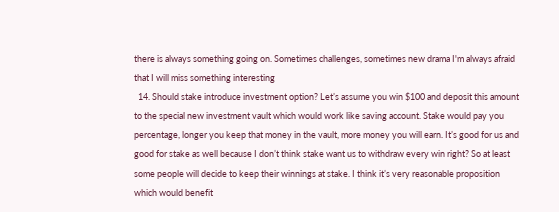there is always something going on. Sometimes challenges, sometimes new drama I'm always afraid that I will miss something interesting
  14. Should stake introduce investment option? Let’s assume you win $100 and deposit this amount to the special new investment vault which would work like saving account. Stake would pay you percentage, longer you keep that money in the vault, more money you will earn. It’s good for us and good for stake as well because I don’t think stake want us to withdraw every win right? So at least some people will decide to keep their winnings at stake. I think it’s very reasonable proposition which would benefit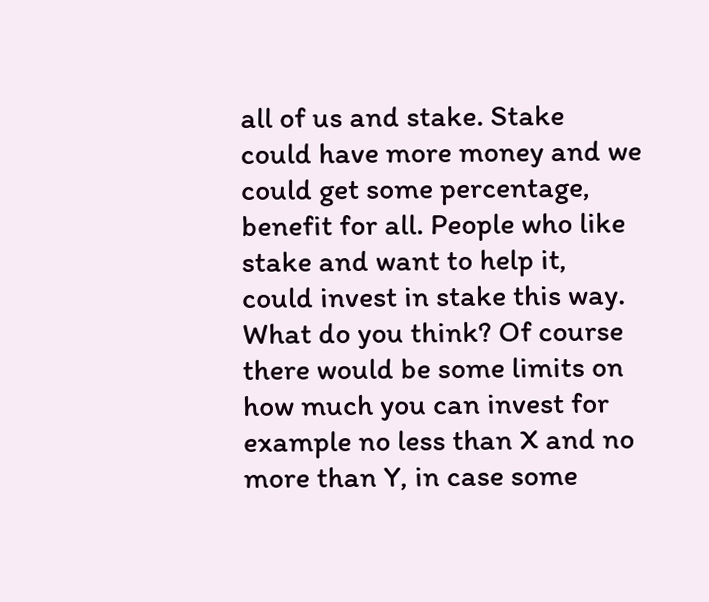all of us and stake. Stake could have more money and we could get some percentage, benefit for all. People who like stake and want to help it, could invest in stake this way. What do you think? Of course there would be some limits on how much you can invest for example no less than X and no more than Y, in case some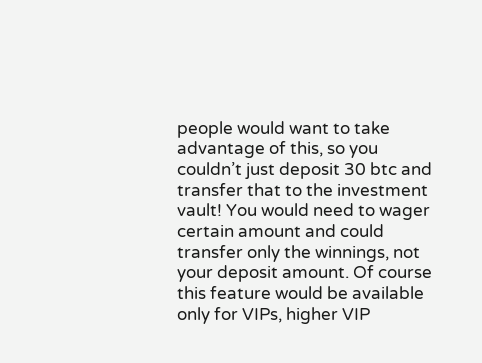people would want to take advantage of this, so you couldn’t just deposit 30 btc and transfer that to the investment vault! You would need to wager certain amount and could transfer only the winnings, not your deposit amount. Of course this feature would be available only for VIPs, higher VIP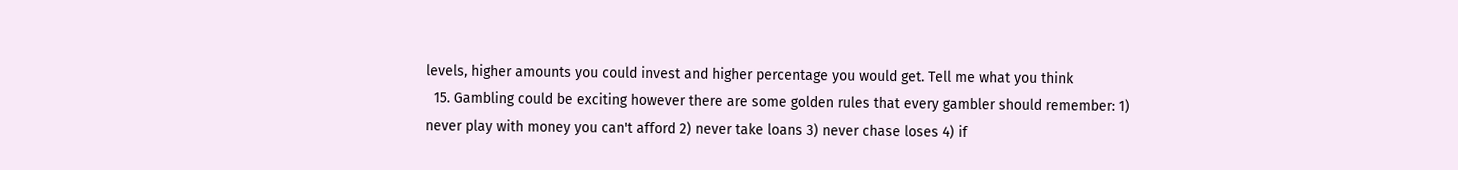levels, higher amounts you could invest and higher percentage you would get. Tell me what you think
  15. Gambling could be exciting however there are some golden rules that every gambler should remember: 1) never play with money you can't afford 2) never take loans 3) never chase loses 4) if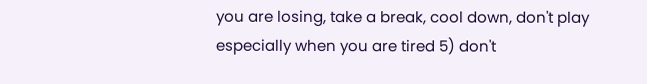you are losing, take a break, cool down, don't play especially when you are tired 5) don't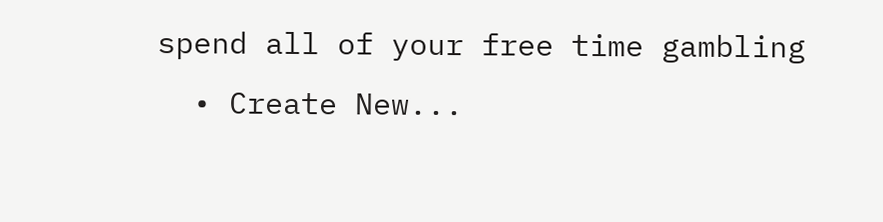spend all of your free time gambling
  • Create New...